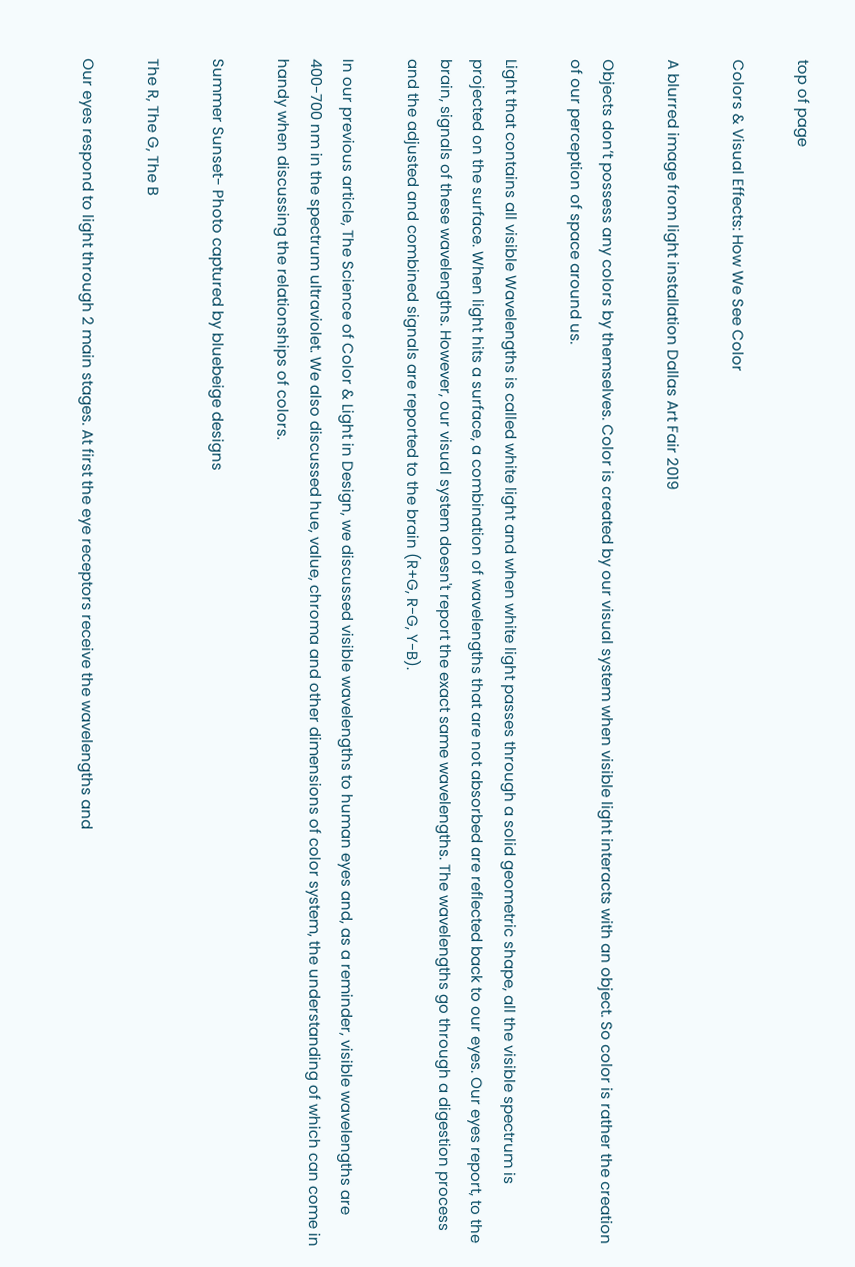top of page

Colors & Visual Effects: How We See Color

A blurred image from light installation Dallas Art Fair 2019

Objects don’t possess any colors by themselves. Color is created by our visual system when visible light interacts with an object. So color is rather the creation of our perception of space around us.

Light that contains all visible Wavelengths is called white light and when white light passes through a solid geometric shape, all the visible spectrum is projected on the surface. When light hits a surface, a combination of wavelengths that are not absorbed are reflected back to our eyes. Our eyes report, to the brain, signals of these wavelengths. However, our visual system doesn't report the exact same wavelengths. The wavelengths go through a digestion process and the adjusted and combined signals are reported to the brain (R+G, R-G, Y-B).

In our previous article, The Science of Color & Light in Design, we discussed visible wavelengths to human eyes and, as a reminder, visible wavelengths are 400-700 nm in the spectrum ultraviolet. We also discussed hue, value, chroma and other dimensions of color system, the understanding of which can come in handy when discussing the relationships of colors.

Summer Sunset- Photo captured by bluebeige designs

The R, The G, The B

Our eyes respond to light through 2 main stages. At first the eye receptors receive the wavelengths and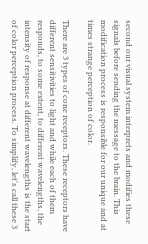second our visual system interprets and modifies these signals before sending the message to the brain. This modification process is responsible for our unique and at times strange perception of color.

There are 3 types of cone receptors. These receptors have different sensitivities to light and while each of them responds, to some extent, to different wavelengths, the intensity of response at different wavelengths is the start of color perception process. To simplify, let's call these 3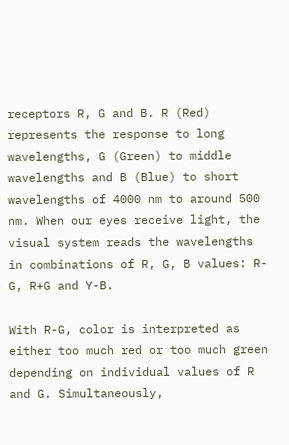receptors R, G and B. R (Red) represents the response to long wavelengths, G (Green) to middle wavelengths and B (Blue) to short wavelengths of 4000 nm to around 500 nm. When our eyes receive light, the visual system reads the wavelengths in combinations of R, G, B values: R-G, R+G and Y-B.

With R-G, color is interpreted as either too much red or too much green depending on individual values of R and G. Simultaneously,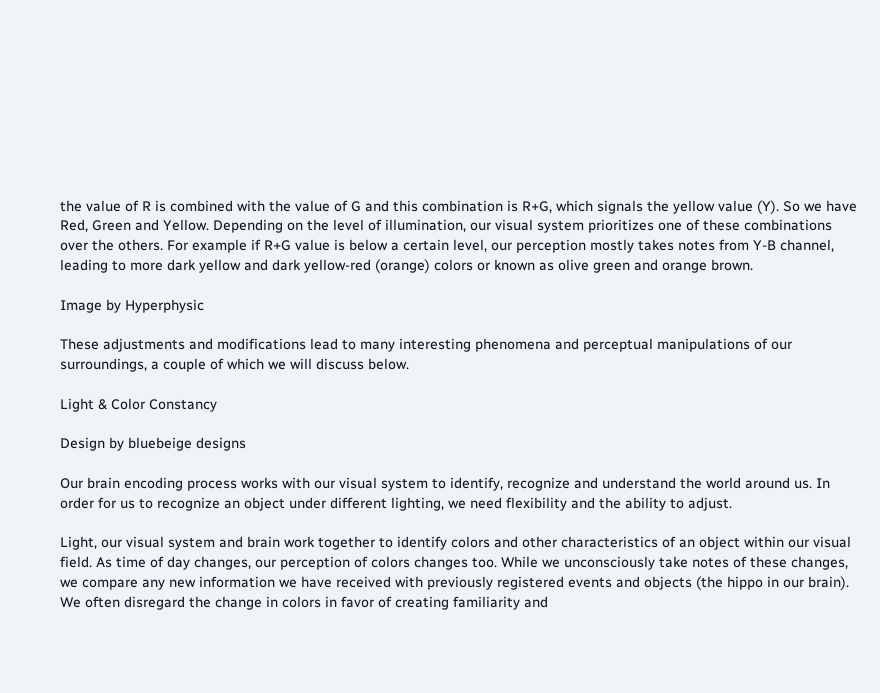the value of R is combined with the value of G and this combination is R+G, which signals the yellow value (Y). So we have Red, Green and Yellow. Depending on the level of illumination, our visual system prioritizes one of these combinations over the others. For example if R+G value is below a certain level, our perception mostly takes notes from Y-B channel, leading to more dark yellow and dark yellow-red (orange) colors or known as olive green and orange brown.

Image by Hyperphysic

These adjustments and modifications lead to many interesting phenomena and perceptual manipulations of our surroundings, a couple of which we will discuss below.

Light & Color Constancy

Design by bluebeige designs

Our brain encoding process works with our visual system to identify, recognize and understand the world around us. In order for us to recognize an object under different lighting, we need flexibility and the ability to adjust.

Light, our visual system and brain work together to identify colors and other characteristics of an object within our visual field. As time of day changes, our perception of colors changes too. While we unconsciously take notes of these changes, we compare any new information we have received with previously registered events and objects (the hippo in our brain). We often disregard the change in colors in favor of creating familiarity and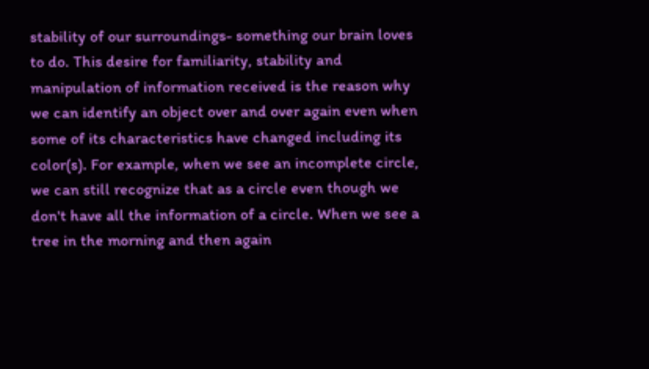stability of our surroundings- something our brain loves to do. This desire for familiarity, stability and manipulation of information received is the reason why we can identify an object over and over again even when some of its characteristics have changed including its color(s). For example, when we see an incomplete circle, we can still recognize that as a circle even though we don't have all the information of a circle. When we see a tree in the morning and then again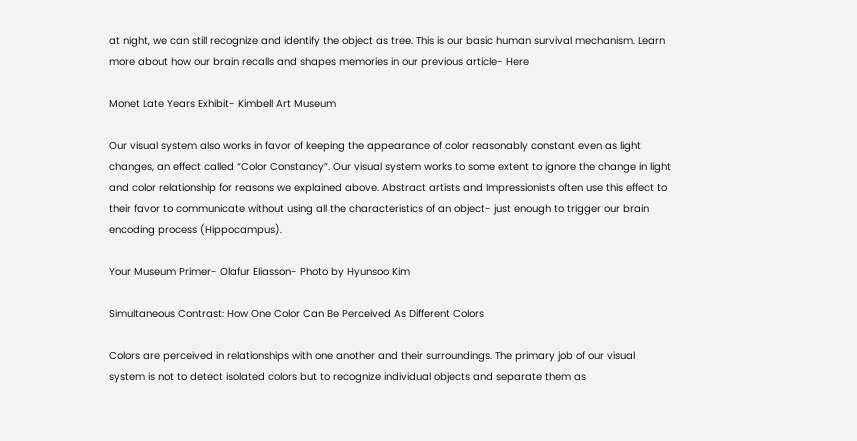at night, we can still recognize and identify the object as tree. This is our basic human survival mechanism. Learn more about how our brain recalls and shapes memories in our previous article- Here

Monet Late Years Exhibit- Kimbell Art Museum

Our visual system also works in favor of keeping the appearance of color reasonably constant even as light changes, an effect called “Color Constancy”. Our visual system works to some extent to ignore the change in light and color relationship for reasons we explained above. Abstract artists and Impressionists often use this effect to their favor to communicate without using all the characteristics of an object- just enough to trigger our brain encoding process (Hippocampus).

Your Museum Primer- Olafur Eliasson- Photo by Hyunsoo Kim

Simultaneous Contrast: How One Color Can Be Perceived As Different Colors

Colors are perceived in relationships with one another and their surroundings. The primary job of our visual system is not to detect isolated colors but to recognize individual objects and separate them as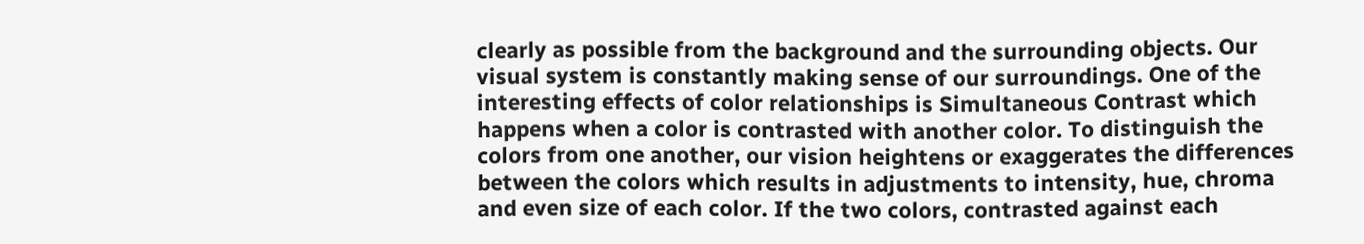clearly as possible from the background and the surrounding objects. Our visual system is constantly making sense of our surroundings. One of the interesting effects of color relationships is Simultaneous Contrast which happens when a color is contrasted with another color. To distinguish the colors from one another, our vision heightens or exaggerates the differences between the colors which results in adjustments to intensity, hue, chroma and even size of each color. If the two colors, contrasted against each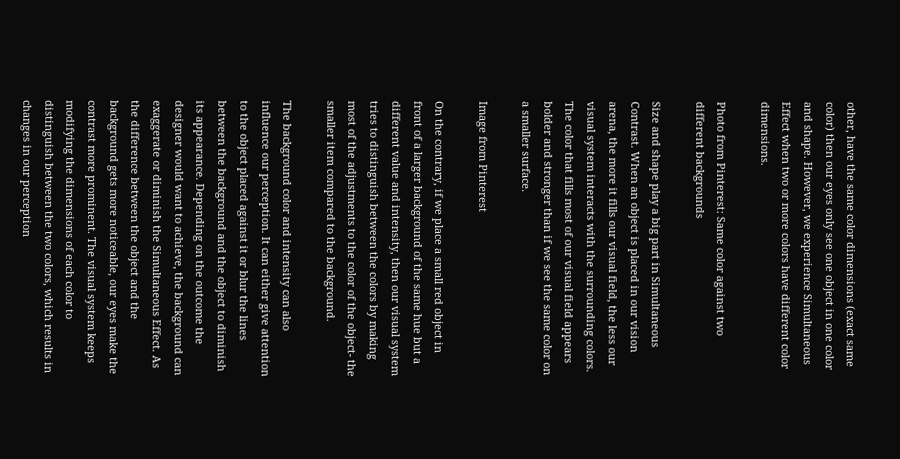other, have the same color dimensions (exact same color) then our eyes only see one object in one color and shape. However, we experience Simultaneous Effect when two or more colors have different color dimensions.

Photo from Pinterest: Same color against two different backgrounds

Size and shape play a big part in Simultaneous Contrast. When an object is placed in our vision arena, the more it fills our visual field, the less our visual system interacts with the surrounding colors. The color that fills most of our visual field appears bolder and stronger than if we see the same color on a smaller surface.

Image from Pinterest

On the contrary, if we place a small red object in front of a larger background of the same hue but a different value and intensity, then our visual system tries to distinguish between the colors by making most of the adjustments to the color of the object- the smaller item compared to the background.

The background color and intensity can also influence our perception. It can either give attention to the object placed against it or blur the lines between the background and the object to diminish its appearance. Depending on the outcome the designer would want to achieve, the background can exaggerate or diminish the Simultaneous Effect. As the difference between the object and the background gets more noticeable, our eyes make the contrast more prominent. The visual system keeps modifying the dimensions of each color to distinguish between the two colors, which results in changes in our perception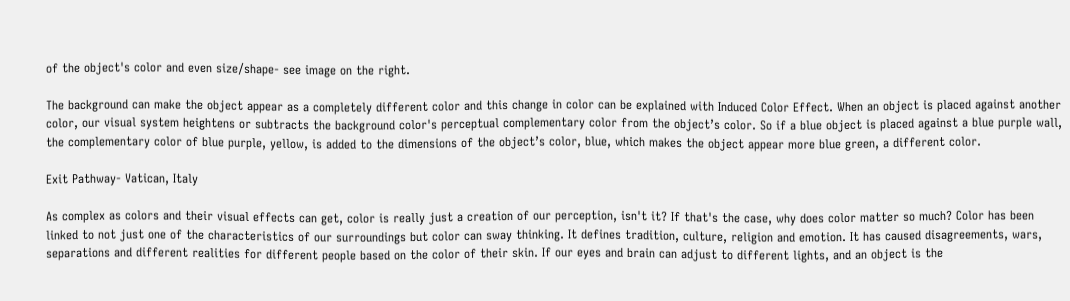of the object's color and even size/shape- see image on the right.

The background can make the object appear as a completely different color and this change in color can be explained with Induced Color Effect. When an object is placed against another color, our visual system heightens or subtracts the background color's perceptual complementary color from the object’s color. So if a blue object is placed against a blue purple wall, the complementary color of blue purple, yellow, is added to the dimensions of the object’s color, blue, which makes the object appear more blue green, a different color.

Exit Pathway- Vatican, Italy

As complex as colors and their visual effects can get, color is really just a creation of our perception, isn't it? If that's the case, why does color matter so much? Color has been linked to not just one of the characteristics of our surroundings but color can sway thinking. It defines tradition, culture, religion and emotion. It has caused disagreements, wars, separations and different realities for different people based on the color of their skin. If our eyes and brain can adjust to different lights, and an object is the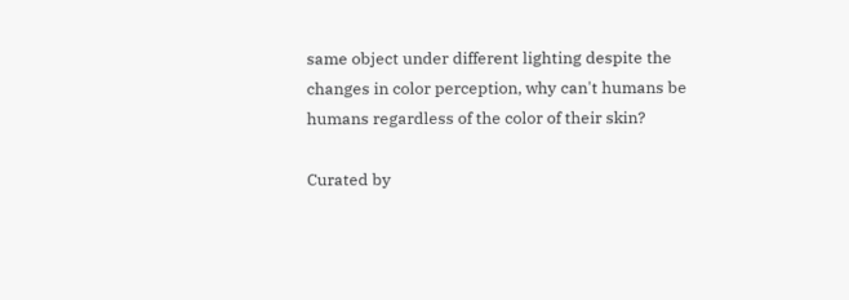same object under different lighting despite the changes in color perception, why can't humans be humans regardless of the color of their skin?

Curated by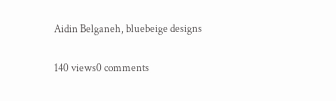Aidin Belganeh, bluebeige designs

140 views0 comments